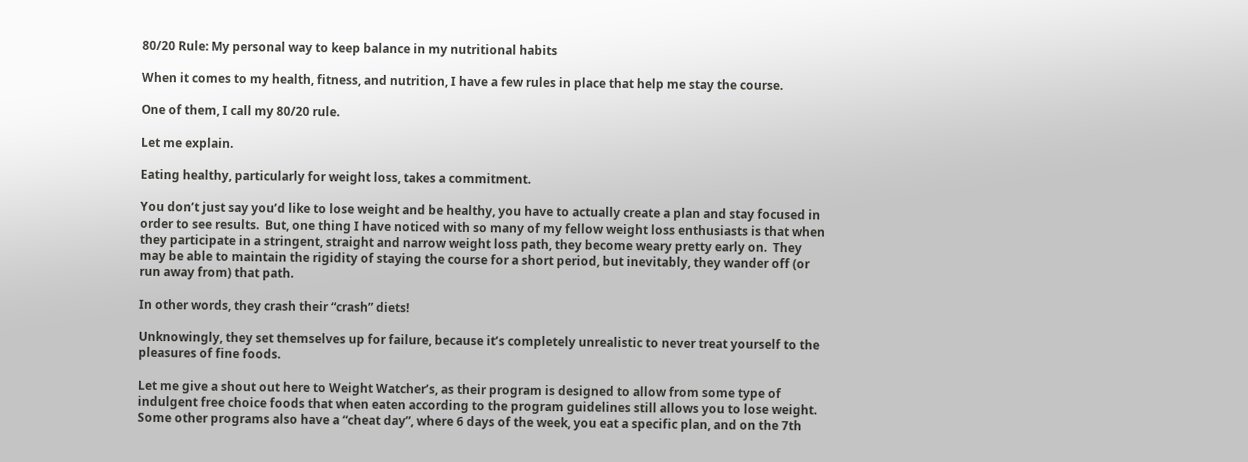80/20 Rule: My personal way to keep balance in my nutritional habits

When it comes to my health, fitness, and nutrition, I have a few rules in place that help me stay the course.

One of them, I call my 80/20 rule.

Let me explain.

Eating healthy, particularly for weight loss, takes a commitment.

You don’t just say you’d like to lose weight and be healthy, you have to actually create a plan and stay focused in order to see results.  But, one thing I have noticed with so many of my fellow weight loss enthusiasts is that when they participate in a stringent, straight and narrow weight loss path, they become weary pretty early on.  They may be able to maintain the rigidity of staying the course for a short period, but inevitably, they wander off (or run away from) that path.

In other words, they crash their “crash” diets!

Unknowingly, they set themselves up for failure, because it’s completely unrealistic to never treat yourself to the pleasures of fine foods.

Let me give a shout out here to Weight Watcher’s, as their program is designed to allow from some type of indulgent free choice foods that when eaten according to the program guidelines still allows you to lose weight.  Some other programs also have a “cheat day”, where 6 days of the week, you eat a specific plan, and on the 7th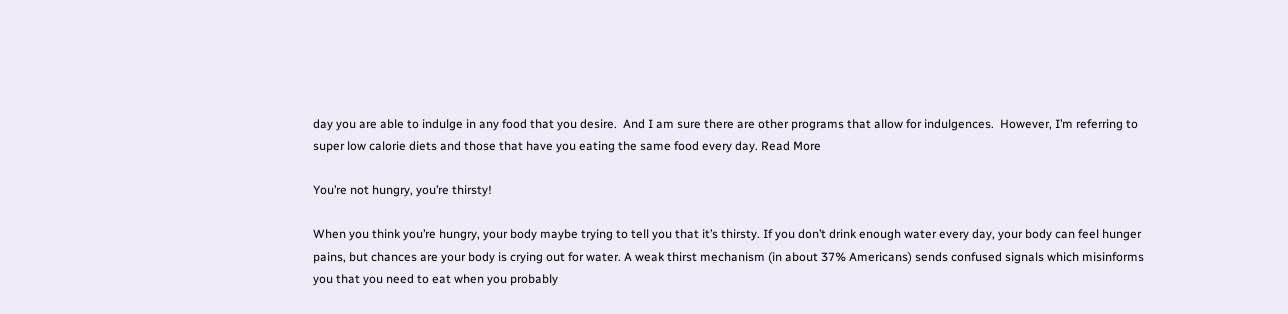day you are able to indulge in any food that you desire.  And I am sure there are other programs that allow for indulgences.  However, I’m referring to super low calorie diets and those that have you eating the same food every day. Read More

You’re not hungry, you’re thirsty!

When you think you’re hungry, your body maybe trying to tell you that it’s thirsty. If you don’t drink enough water every day, your body can feel hunger pains, but chances are your body is crying out for water. A weak thirst mechanism (in about 37% Americans) sends confused signals which misinforms you that you need to eat when you probably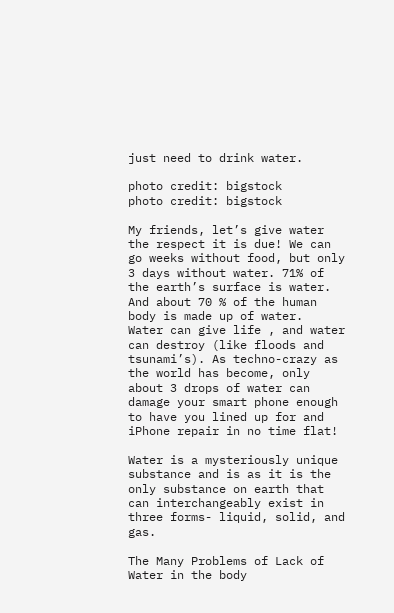just need to drink water.

photo credit: bigstock
photo credit: bigstock

My friends, let’s give water the respect it is due! We can go weeks without food, but only 3 days without water. 71% of the earth’s surface is water. And about 70 % of the human body is made up of water.  Water can give life , and water can destroy (like floods and tsunami’s). As techno-crazy as the world has become, only about 3 drops of water can damage your smart phone enough to have you lined up for and iPhone repair in no time flat!

Water is a mysteriously unique substance and is as it is the only substance on earth that can interchangeably exist in three forms- liquid, solid, and gas.

The Many Problems of Lack of Water in the body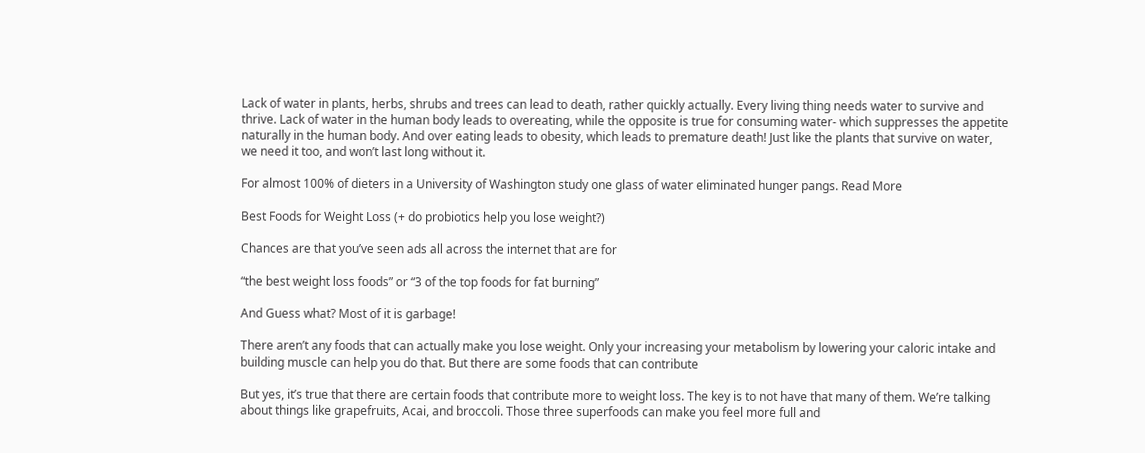Lack of water in plants, herbs, shrubs and trees can lead to death, rather quickly actually. Every living thing needs water to survive and thrive. Lack of water in the human body leads to overeating, while the opposite is true for consuming water- which suppresses the appetite naturally in the human body. And over eating leads to obesity, which leads to premature death! Just like the plants that survive on water, we need it too, and won’t last long without it.

For almost 100% of dieters in a University of Washington study one glass of water eliminated hunger pangs. Read More

Best Foods for Weight Loss (+ do probiotics help you lose weight?)

Chances are that you’ve seen ads all across the internet that are for

“the best weight loss foods” or “3 of the top foods for fat burning”

And Guess what? Most of it is garbage!

There aren’t any foods that can actually make you lose weight. Only your increasing your metabolism by lowering your caloric intake and building muscle can help you do that. But there are some foods that can contribute

But yes, it’s true that there are certain foods that contribute more to weight loss. The key is to not have that many of them. We’re talking about things like grapefruits, Acai, and broccoli. Those three superfoods can make you feel more full and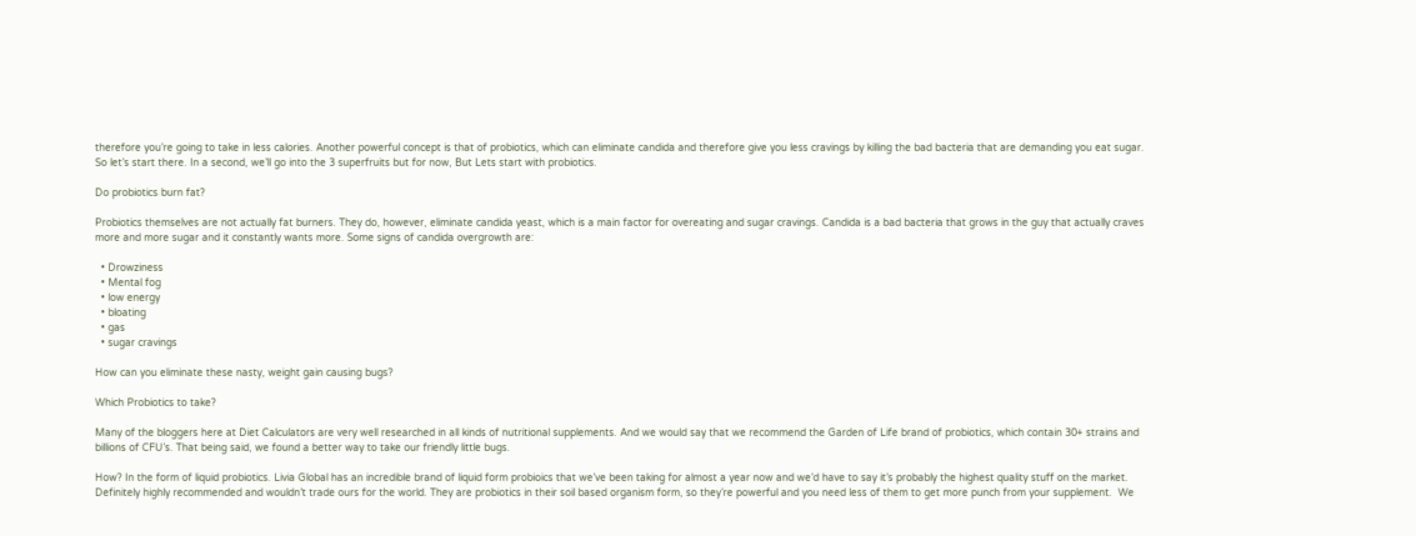therefore you’re going to take in less calories. Another powerful concept is that of probiotics, which can eliminate candida and therefore give you less cravings by killing the bad bacteria that are demanding you eat sugar.  So let’s start there. In a second, we’ll go into the 3 superfruits but for now, But Lets start with probiotics.

Do probiotics burn fat?

Probiotics themselves are not actually fat burners. They do, however, eliminate candida yeast, which is a main factor for overeating and sugar cravings. Candida is a bad bacteria that grows in the guy that actually craves more and more sugar and it constantly wants more. Some signs of candida overgrowth are:

  • Drowziness
  • Mental fog
  • low energy
  • bloating
  • gas
  • sugar cravings

How can you eliminate these nasty, weight gain causing bugs?

Which Probiotics to take?

Many of the bloggers here at Diet Calculators are very well researched in all kinds of nutritional supplements. And we would say that we recommend the Garden of Life brand of probiotics, which contain 30+ strains and billions of CFU’s. That being said, we found a better way to take our friendly little bugs.

How? In the form of liquid probiotics. Livia Global has an incredible brand of liquid form probioics that we’ve been taking for almost a year now and we’d have to say it’s probably the highest quality stuff on the market. Definitely highly recommended and wouldn’t trade ours for the world. They are probiotics in their soil based organism form, so they’re powerful and you need less of them to get more punch from your supplement.  We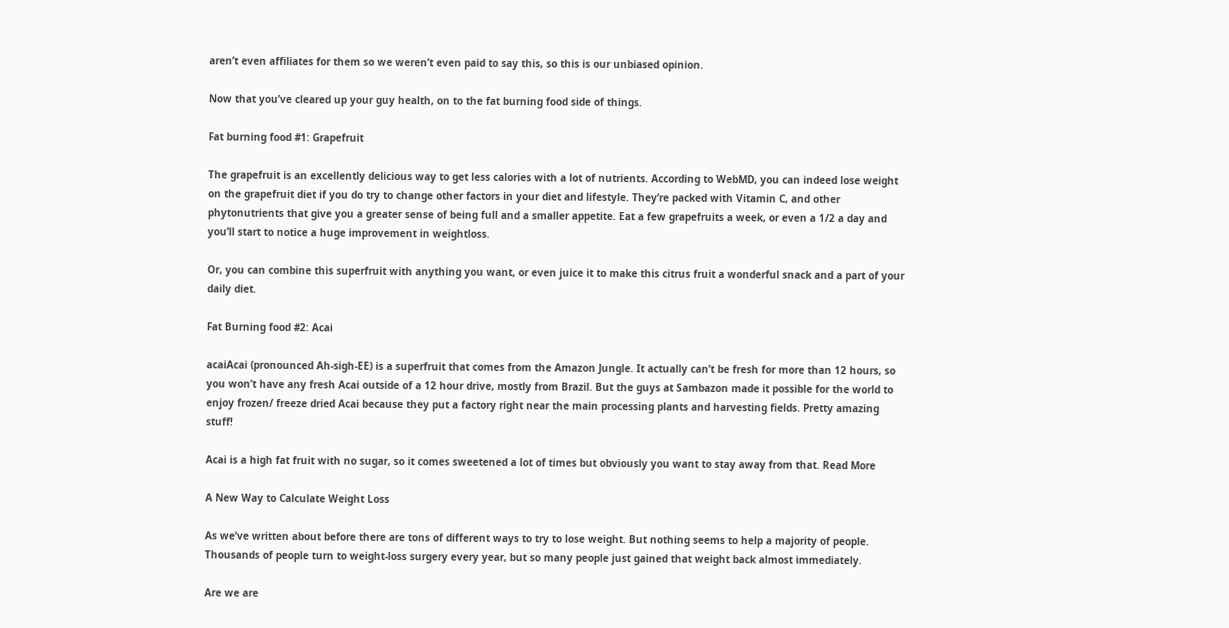aren’t even affiliates for them so we weren’t even paid to say this, so this is our unbiased opinion.

Now that you’ve cleared up your guy health, on to the fat burning food side of things.

Fat burning food #1: Grapefruit

The grapefruit is an excellently delicious way to get less calories with a lot of nutrients. According to WebMD, you can indeed lose weight on the grapefruit diet if you do try to change other factors in your diet and lifestyle. They’re packed with Vitamin C, and other phytonutrients that give you a greater sense of being full and a smaller appetite. Eat a few grapefruits a week, or even a 1/2 a day and you’ll start to notice a huge improvement in weightloss.

Or, you can combine this superfruit with anything you want, or even juice it to make this citrus fruit a wonderful snack and a part of your daily diet.

Fat Burning food #2: Acai

acaiAcai (pronounced Ah-sigh-EE) is a superfruit that comes from the Amazon Jungle. It actually can’t be fresh for more than 12 hours, so you won’t have any fresh Acai outside of a 12 hour drive, mostly from Brazil. But the guys at Sambazon made it possible for the world to enjoy frozen/ freeze dried Acai because they put a factory right near the main processing plants and harvesting fields. Pretty amazing stuff!

Acai is a high fat fruit with no sugar, so it comes sweetened a lot of times but obviously you want to stay away from that. Read More

A New Way to Calculate Weight Loss

As we’ve written about before there are tons of different ways to try to lose weight. But nothing seems to help a majority of people. Thousands of people turn to weight-loss surgery every year, but so many people just gained that weight back almost immediately.

Are we are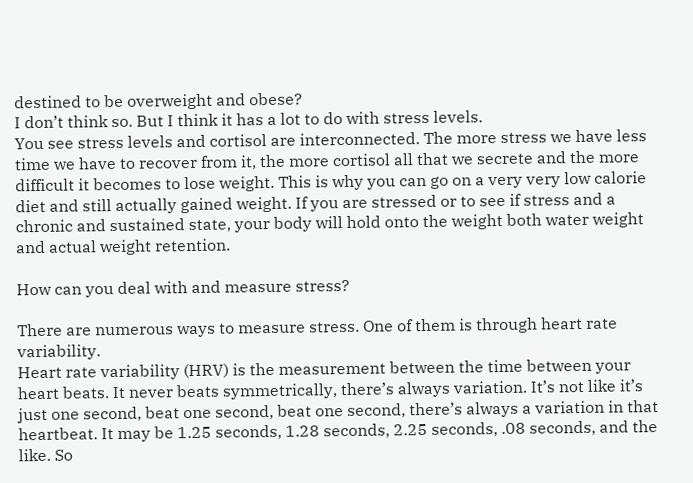destined to be overweight and obese?
I don’t think so. But I think it has a lot to do with stress levels.
You see stress levels and cortisol are interconnected. The more stress we have less time we have to recover from it, the more cortisol all that we secrete and the more difficult it becomes to lose weight. This is why you can go on a very very low calorie diet and still actually gained weight. If you are stressed or to see if stress and a chronic and sustained state, your body will hold onto the weight both water weight and actual weight retention.

How can you deal with and measure stress?

There are numerous ways to measure stress. One of them is through heart rate variability.
Heart rate variability (HRV) is the measurement between the time between your heart beats. It never beats symmetrically, there’s always variation. It’s not like it’s just one second, beat one second, beat one second, there’s always a variation in that heartbeat. It may be 1.25 seconds, 1.28 seconds, 2.25 seconds, .08 seconds, and the like. So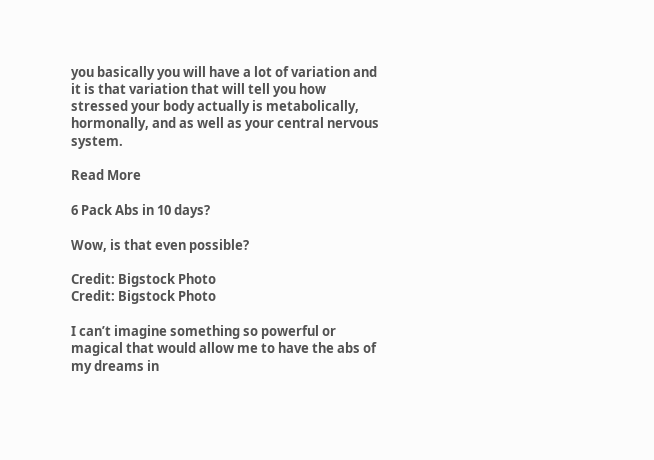you basically you will have a lot of variation and it is that variation that will tell you how stressed your body actually is metabolically, hormonally, and as well as your central nervous system.

Read More

6 Pack Abs in 10 days?

Wow, is that even possible?

Credit: Bigstock Photo
Credit: Bigstock Photo

I can’t imagine something so powerful or magical that would allow me to have the abs of my dreams in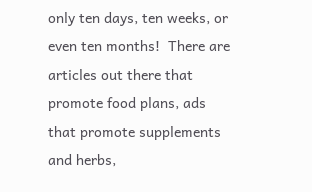only ten days, ten weeks, or even ten months!  There are articles out there that promote food plans, ads that promote supplements and herbs,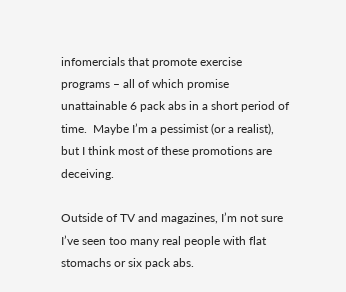infomercials that promote exercise programs – all of which promise unattainable 6 pack abs in a short period of time.  Maybe I’m a pessimist (or a realist), but I think most of these promotions are deceiving.

Outside of TV and magazines, I’m not sure I’ve seen too many real people with flat stomachs or six pack abs.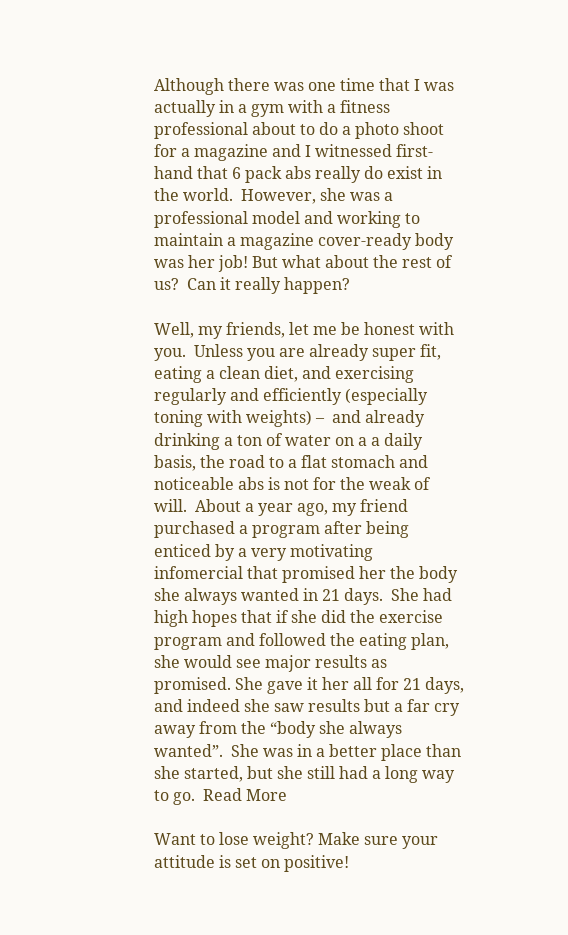Although there was one time that I was actually in a gym with a fitness professional about to do a photo shoot for a magazine and I witnessed first-hand that 6 pack abs really do exist in the world.  However, she was a professional model and working to maintain a magazine cover-ready body was her job! But what about the rest of us?  Can it really happen?

Well, my friends, let me be honest with you.  Unless you are already super fit, eating a clean diet, and exercising regularly and efficiently (especially toning with weights) –  and already drinking a ton of water on a a daily basis, the road to a flat stomach and noticeable abs is not for the weak of will.  About a year ago, my friend purchased a program after being enticed by a very motivating infomercial that promised her the body she always wanted in 21 days.  She had high hopes that if she did the exercise program and followed the eating plan, she would see major results as promised. She gave it her all for 21 days, and indeed she saw results but a far cry away from the “body she always wanted”.  She was in a better place than she started, but she still had a long way to go.  Read More

Want to lose weight? Make sure your attitude is set on positive!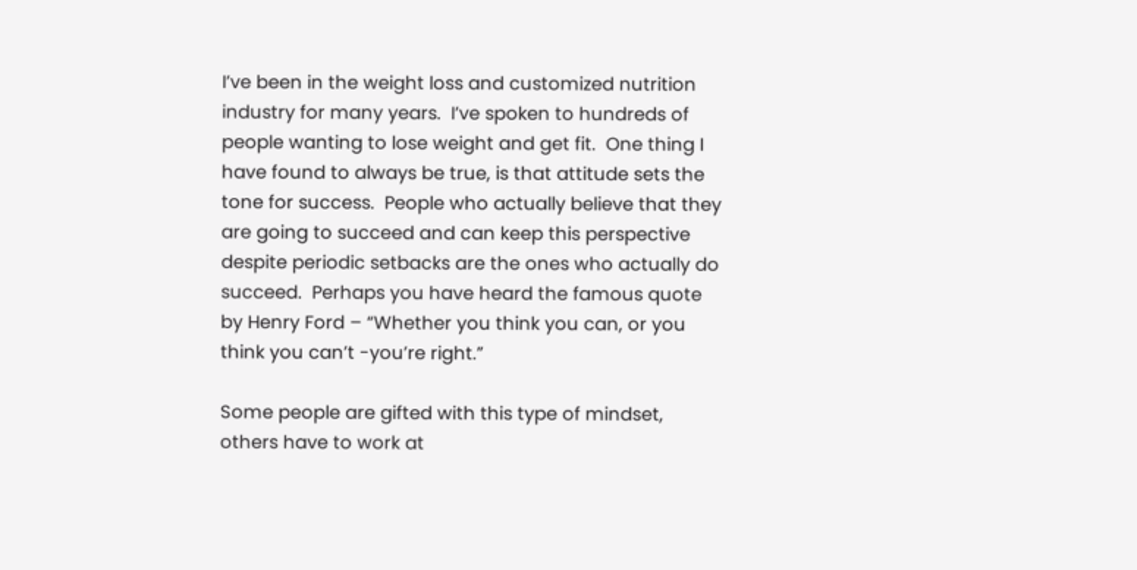I’ve been in the weight loss and customized nutrition industry for many years.  I’ve spoken to hundreds of people wanting to lose weight and get fit.  One thing I have found to always be true, is that attitude sets the tone for success.  People who actually believe that they are going to succeed and can keep this perspective despite periodic setbacks are the ones who actually do succeed.  Perhaps you have heard the famous quote by Henry Ford – “Whether you think you can, or you think you can’t -you’re right.”

Some people are gifted with this type of mindset, others have to work at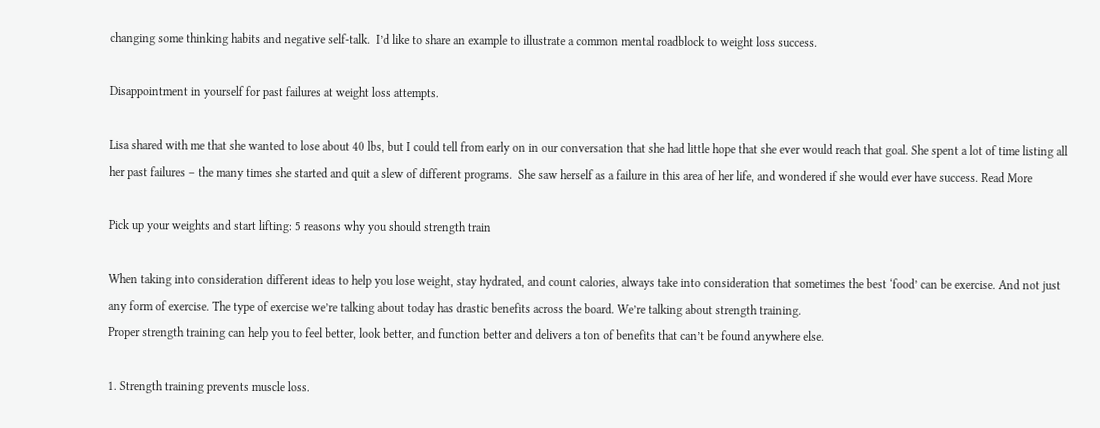changing some thinking habits and negative self-talk.  I’d like to share an example to illustrate a common mental roadblock to weight loss success.

Disappointment in yourself for past failures at weight loss attempts.

Lisa shared with me that she wanted to lose about 40 lbs, but I could tell from early on in our conversation that she had little hope that she ever would reach that goal. She spent a lot of time listing all her past failures – the many times she started and quit a slew of different programs.  She saw herself as a failure in this area of her life, and wondered if she would ever have success. Read More

Pick up your weights and start lifting: 5 reasons why you should strength train

When taking into consideration different ideas to help you lose weight, stay hydrated, and count calories, always take into consideration that sometimes the best ‘food’ can be exercise. And not just any form of exercise. The type of exercise we’re talking about today has drastic benefits across the board. We’re talking about strength training.
Proper strength training can help you to feel better, look better, and function better and delivers a ton of benefits that can’t be found anywhere else.

1. Strength training prevents muscle loss.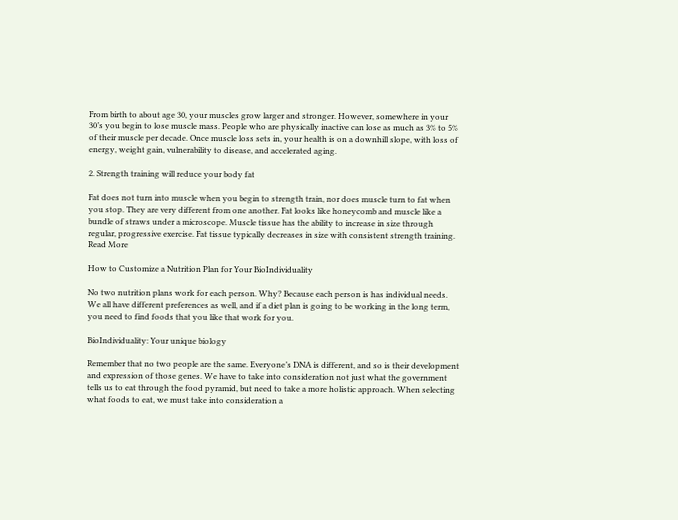From birth to about age 30, your muscles grow larger and stronger. However, somewhere in your 30’s you begin to lose muscle mass. People who are physically inactive can lose as much as 3% to 5% of their muscle per decade. Once muscle loss sets in, your health is on a downhill slope, with loss of energy, weight gain, vulnerability to disease, and accelerated aging.

2. Strength training will reduce your body fat

Fat does not turn into muscle when you begin to strength train, nor does muscle turn to fat when you stop. They are very different from one another. Fat looks like honeycomb and muscle like a bundle of straws under a microscope. Muscle tissue has the ability to increase in size through regular, progressive exercise. Fat tissue typically decreases in size with consistent strength training. Read More

How to Customize a Nutrition Plan for Your BioIndividuality

No two nutrition plans work for each person. Why? Because each person is has individual needs. We all have different preferences as well, and if a diet plan is going to be working in the long term, you need to find foods that you like that work for you.

BioIndividuality: Your unique biology

Remember that no two people are the same. Everyone’s DNA is different, and so is their development and expression of those genes. We have to take into consideration not just what the government tells us to eat through the food pyramid, but need to take a more holistic approach. When selecting what foods to eat, we must take into consideration a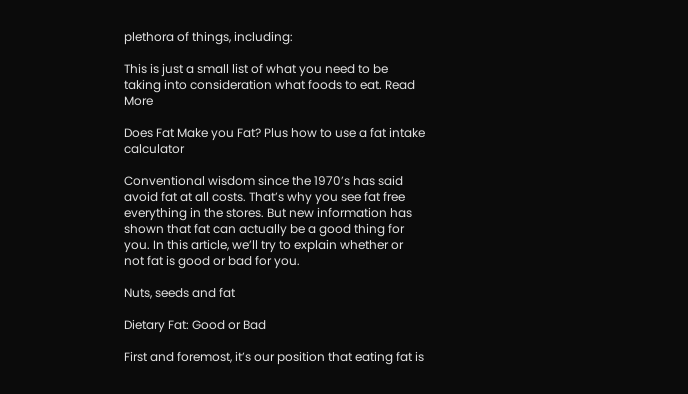plethora of things, including:

This is just a small list of what you need to be taking into consideration what foods to eat. Read More

Does Fat Make you Fat? Plus how to use a fat intake calculator

Conventional wisdom since the 1970’s has said avoid fat at all costs. That’s why you see fat free everything in the stores. But new information has shown that fat can actually be a good thing for you. In this article, we’ll try to explain whether or not fat is good or bad for you.

Nuts, seeds and fat

Dietary Fat: Good or Bad

First and foremost, it’s our position that eating fat is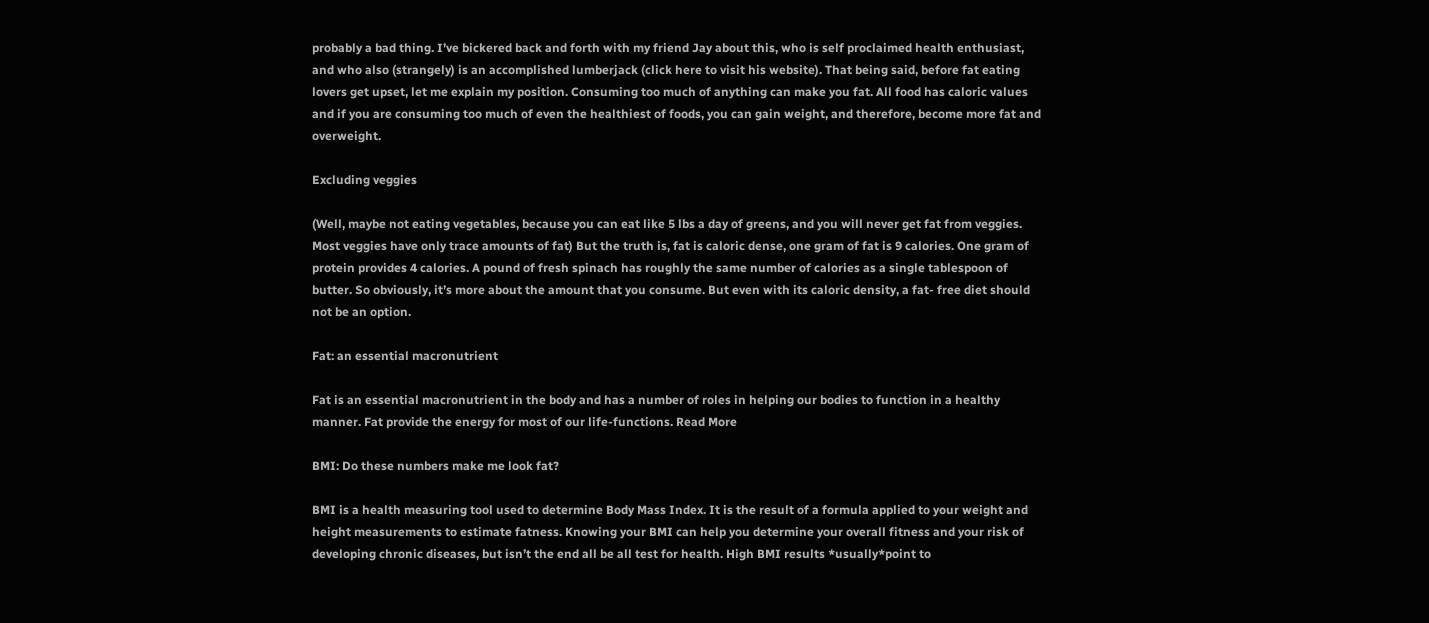probably a bad thing. I’ve bickered back and forth with my friend Jay about this, who is self proclaimed health enthusiast, and who also (strangely) is an accomplished lumberjack (click here to visit his website). That being said, before fat eating lovers get upset, let me explain my position. Consuming too much of anything can make you fat. All food has caloric values and if you are consuming too much of even the healthiest of foods, you can gain weight, and therefore, become more fat and overweight.

Excluding veggies

(Well, maybe not eating vegetables, because you can eat like 5 lbs a day of greens, and you will never get fat from veggies. Most veggies have only trace amounts of fat) But the truth is, fat is caloric dense, one gram of fat is 9 calories. One gram of protein provides 4 calories. A pound of fresh spinach has roughly the same number of calories as a single tablespoon of butter. So obviously, it’s more about the amount that you consume. But even with its caloric density, a fat- free diet should not be an option.

Fat: an essential macronutrient

Fat is an essential macronutrient in the body and has a number of roles in helping our bodies to function in a healthy manner. Fat provide the energy for most of our life-functions. Read More

BMI: Do these numbers make me look fat?

BMI is a health measuring tool used to determine Body Mass Index. It is the result of a formula applied to your weight and height measurements to estimate fatness. Knowing your BMI can help you determine your overall fitness and your risk of developing chronic diseases, but isn’t the end all be all test for health. High BMI results *usually*point to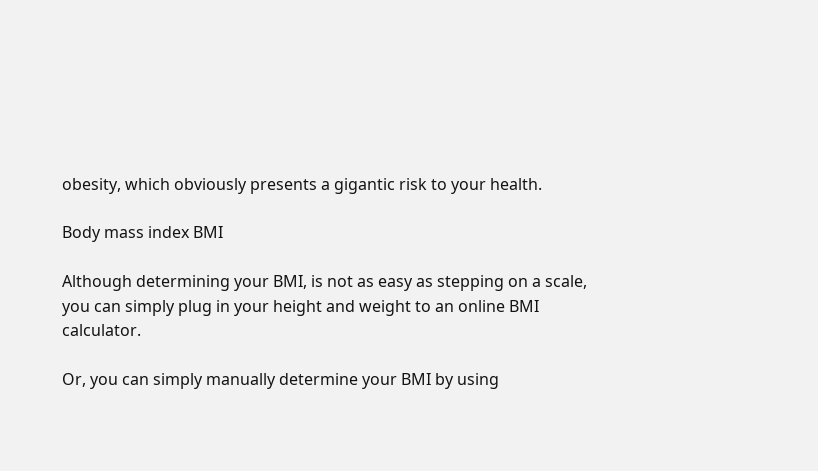obesity, which obviously presents a gigantic risk to your health.

Body mass index BMI

Although determining your BMI, is not as easy as stepping on a scale, you can simply plug in your height and weight to an online BMI calculator.

Or, you can simply manually determine your BMI by using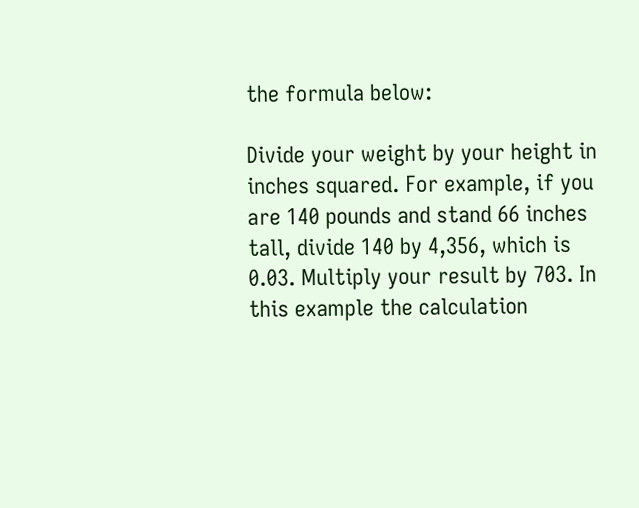the formula below:

Divide your weight by your height in inches squared. For example, if you are 140 pounds and stand 66 inches tall, divide 140 by 4,356, which is 0.03. Multiply your result by 703. In this example the calculation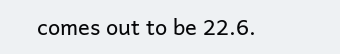comes out to be 22.6.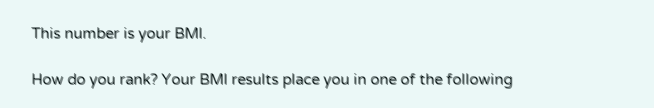This number is your BMI.

How do you rank? Your BMI results place you in one of the following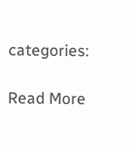categories:

Read More